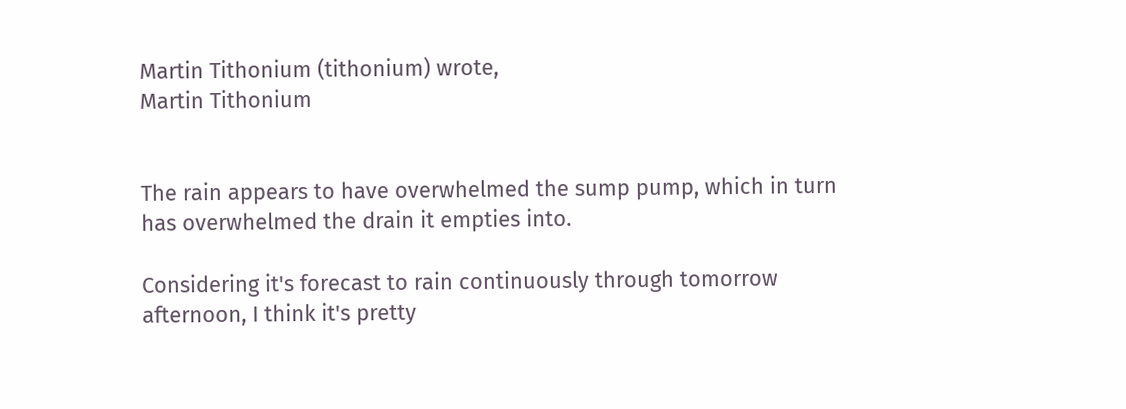Martin Tithonium (tithonium) wrote,
Martin Tithonium


The rain appears to have overwhelmed the sump pump, which in turn has overwhelmed the drain it empties into.

Considering it's forecast to rain continuously through tomorrow afternoon, I think it's pretty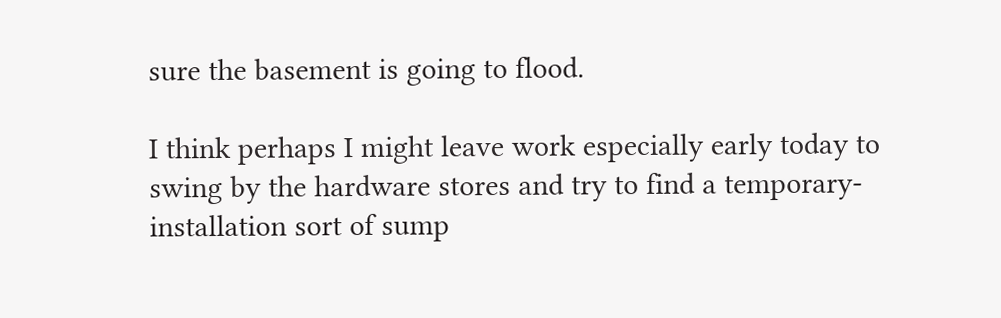sure the basement is going to flood.

I think perhaps I might leave work especially early today to swing by the hardware stores and try to find a temporary-installation sort of sump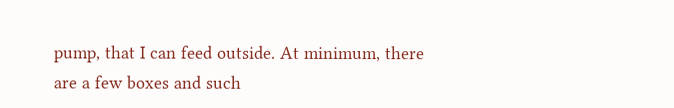pump, that I can feed outside. At minimum, there are a few boxes and such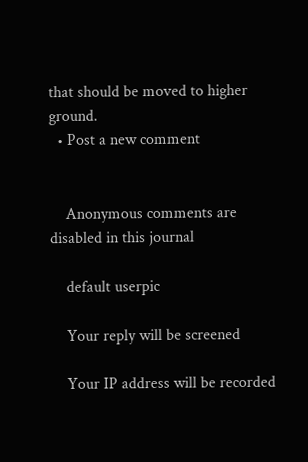that should be moved to higher ground.
  • Post a new comment


    Anonymous comments are disabled in this journal

    default userpic

    Your reply will be screened

    Your IP address will be recorded